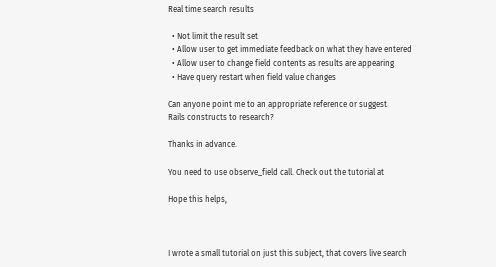Real time search results

  • Not limit the result set
  • Allow user to get immediate feedback on what they have entered
  • Allow user to change field contents as results are appearing
  • Have query restart when field value changes

Can anyone point me to an appropriate reference or suggest
Rails constructs to research?

Thanks in advance.

You need to use observe_field call. Check out the tutorial at

Hope this helps,



I wrote a small tutorial on just this subject, that covers live search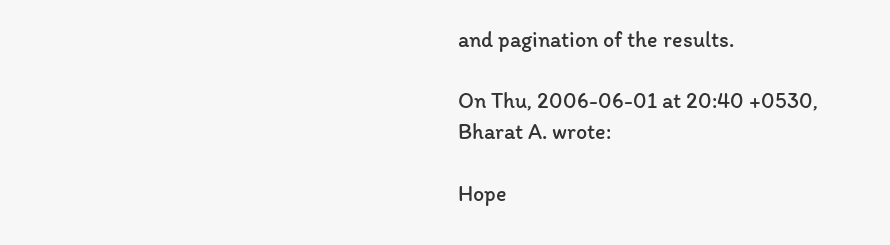and pagination of the results.

On Thu, 2006-06-01 at 20:40 +0530, Bharat A. wrote:

Hope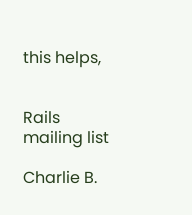this helps,


Rails mailing list

Charlie B.